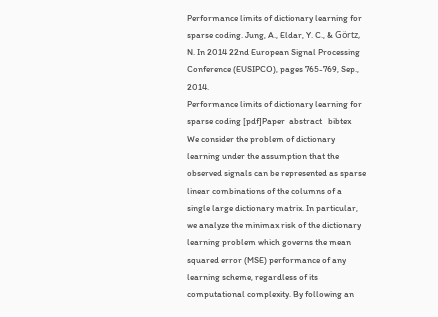Performance limits of dictionary learning for sparse coding. Jung, A., Eldar, Y. C., & Görtz, N. In 2014 22nd European Signal Processing Conference (EUSIPCO), pages 765-769, Sep., 2014.
Performance limits of dictionary learning for sparse coding [pdf]Paper  abstract   bibtex
We consider the problem of dictionary learning under the assumption that the observed signals can be represented as sparse linear combinations of the columns of a single large dictionary matrix. In particular, we analyze the minimax risk of the dictionary learning problem which governs the mean squared error (MSE) performance of any learning scheme, regardless of its computational complexity. By following an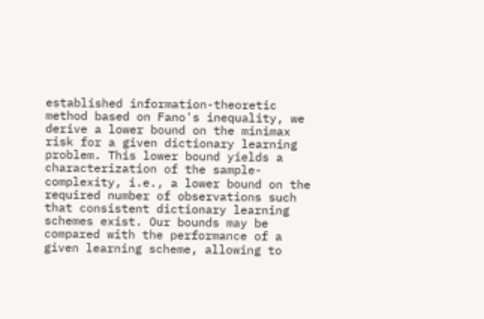established information-theoretic method based on Fano's inequality, we derive a lower bound on the minimax risk for a given dictionary learning problem. This lower bound yields a characterization of the sample-complexity, i.e., a lower bound on the required number of observations such that consistent dictionary learning schemes exist. Our bounds may be compared with the performance of a given learning scheme, allowing to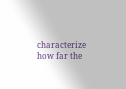characterize how far the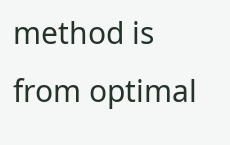method is from optimal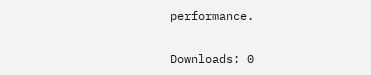performance.

Downloads: 0